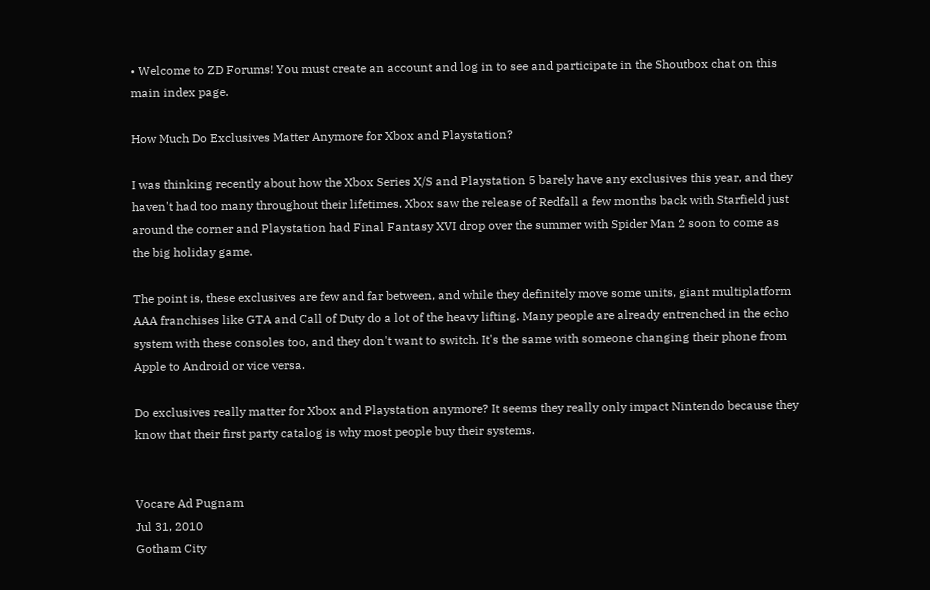• Welcome to ZD Forums! You must create an account and log in to see and participate in the Shoutbox chat on this main index page.

How Much Do Exclusives Matter Anymore for Xbox and Playstation?

I was thinking recently about how the Xbox Series X/S and Playstation 5 barely have any exclusives this year, and they haven't had too many throughout their lifetimes. Xbox saw the release of Redfall a few months back with Starfield just around the corner and Playstation had Final Fantasy XVI drop over the summer with Spider Man 2 soon to come as the big holiday game.

The point is, these exclusives are few and far between, and while they definitely move some units, giant multiplatform AAA franchises like GTA and Call of Duty do a lot of the heavy lifting. Many people are already entrenched in the echo system with these consoles too, and they don't want to switch. It's the same with someone changing their phone from Apple to Android or vice versa.

Do exclusives really matter for Xbox and Playstation anymore? It seems they really only impact Nintendo because they know that their first party catalog is why most people buy their systems.


Vocare Ad Pugnam
Jul 31, 2010
Gotham City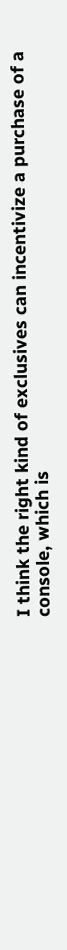I think the right kind of exclusives can incentivize a purchase of a console, which is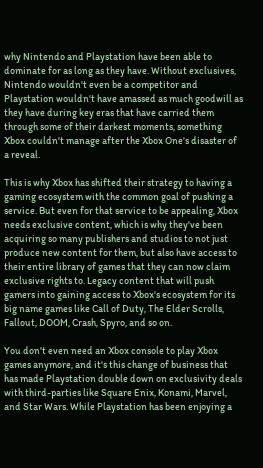why Nintendo and Playstation have been able to dominate for as long as they have. Without exclusives, Nintendo wouldn't even be a competitor and Playstation wouldn't have amassed as much goodwill as they have during key eras that have carried them through some of their darkest moments, something Xbox couldn't manage after the Xbox One's disaster of a reveal.

This is why Xbox has shifted their strategy to having a gaming ecosystem with the common goal of pushing a service. But even for that service to be appealing, Xbox needs exclusive content, which is why they've been acquiring so many publishers and studios to not just produce new content for them, but also have access to their entire library of games that they can now claim exclusive rights to. Legacy content that will push gamers into gaining access to Xbox's ecosystem for its big name games like Call of Duty, The Elder Scrolls, Fallout, DOOM, Crash, Spyro, and so on.

You don't even need an Xbox console to play Xbox games anymore, and it's this change of business that has made Playstation double down on exclusivity deals with third-parties like Square Enix, Konami, Marvel, and Star Wars. While Playstation has been enjoying a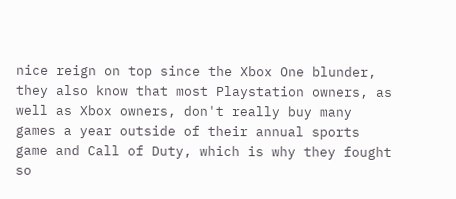nice reign on top since the Xbox One blunder, they also know that most Playstation owners, as well as Xbox owners, don't really buy many games a year outside of their annual sports game and Call of Duty, which is why they fought so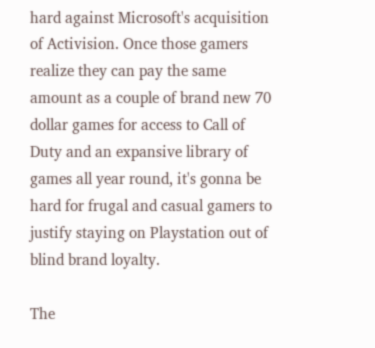hard against Microsoft's acquisition of Activision. Once those gamers realize they can pay the same amount as a couple of brand new 70 dollar games for access to Call of Duty and an expansive library of games all year round, it's gonna be hard for frugal and casual gamers to justify staying on Playstation out of blind brand loyalty.

The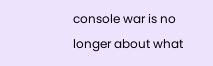console war is no longer about what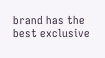brand has the best exclusive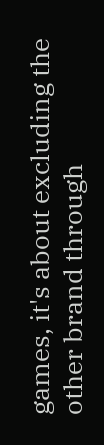games, it's about excluding the other brand through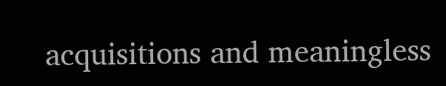acquisitions and meaningless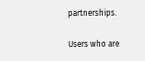partnerships.

Users who are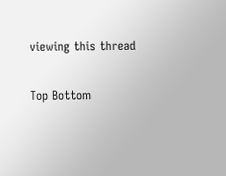viewing this thread

Top Bottom